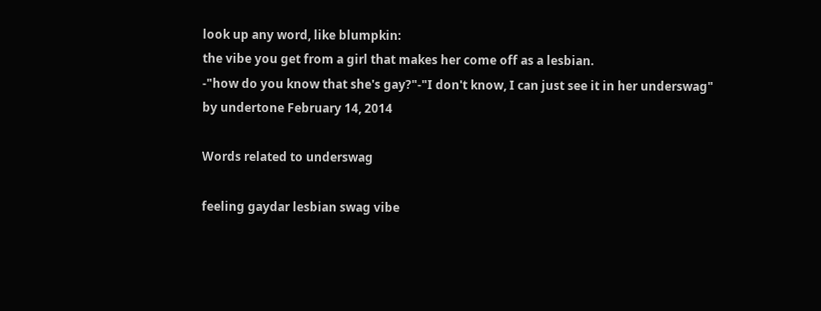look up any word, like blumpkin:
the vibe you get from a girl that makes her come off as a lesbian.
-"how do you know that she's gay?"-"I don't know, I can just see it in her underswag"
by undertone February 14, 2014

Words related to underswag

feeling gaydar lesbian swag vibe